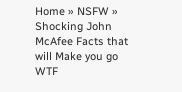Home » NSFW » Shocking John McAfee Facts that will Make you go WTF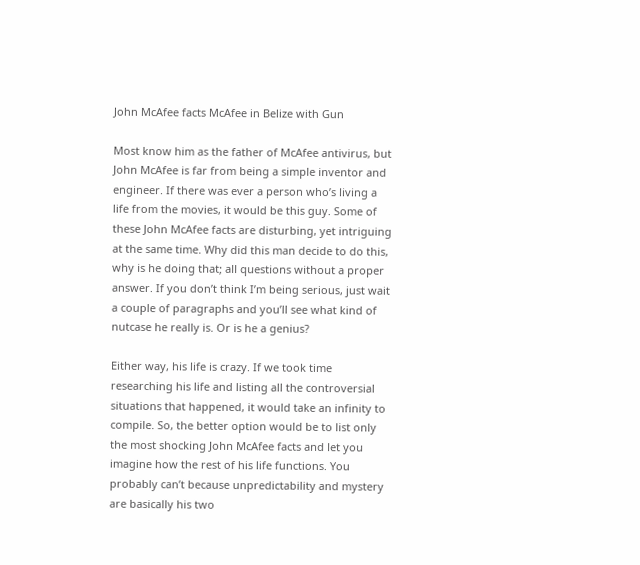John McAfee facts McAfee in Belize with Gun

Most know him as the father of McAfee antivirus, but John McAfee is far from being a simple inventor and engineer. If there was ever a person who’s living a life from the movies, it would be this guy. Some of these John McAfee facts are disturbing, yet intriguing at the same time. Why did this man decide to do this, why is he doing that; all questions without a proper answer. If you don’t think I’m being serious, just wait a couple of paragraphs and you’ll see what kind of nutcase he really is. Or is he a genius?

Either way, his life is crazy. If we took time researching his life and listing all the controversial situations that happened, it would take an infinity to compile. So, the better option would be to list only the most shocking John McAfee facts and let you imagine how the rest of his life functions. You probably can’t because unpredictability and mystery are basically his two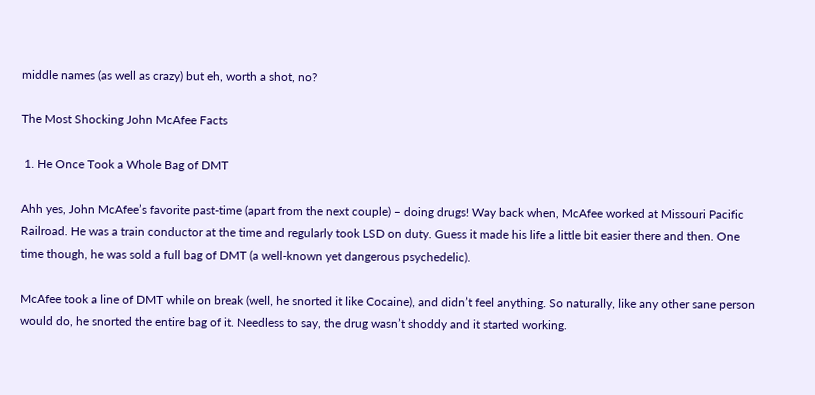middle names (as well as crazy) but eh, worth a shot, no?

The Most Shocking John McAfee Facts

 1. He Once Took a Whole Bag of DMT

Ahh yes, John McAfee’s favorite past-time (apart from the next couple) – doing drugs! Way back when, McAfee worked at Missouri Pacific Railroad. He was a train conductor at the time and regularly took LSD on duty. Guess it made his life a little bit easier there and then. One time though, he was sold a full bag of DMT (a well-known yet dangerous psychedelic).

McAfee took a line of DMT while on break (well, he snorted it like Cocaine), and didn’t feel anything. So naturally, like any other sane person would do, he snorted the entire bag of it. Needless to say, the drug wasn’t shoddy and it started working.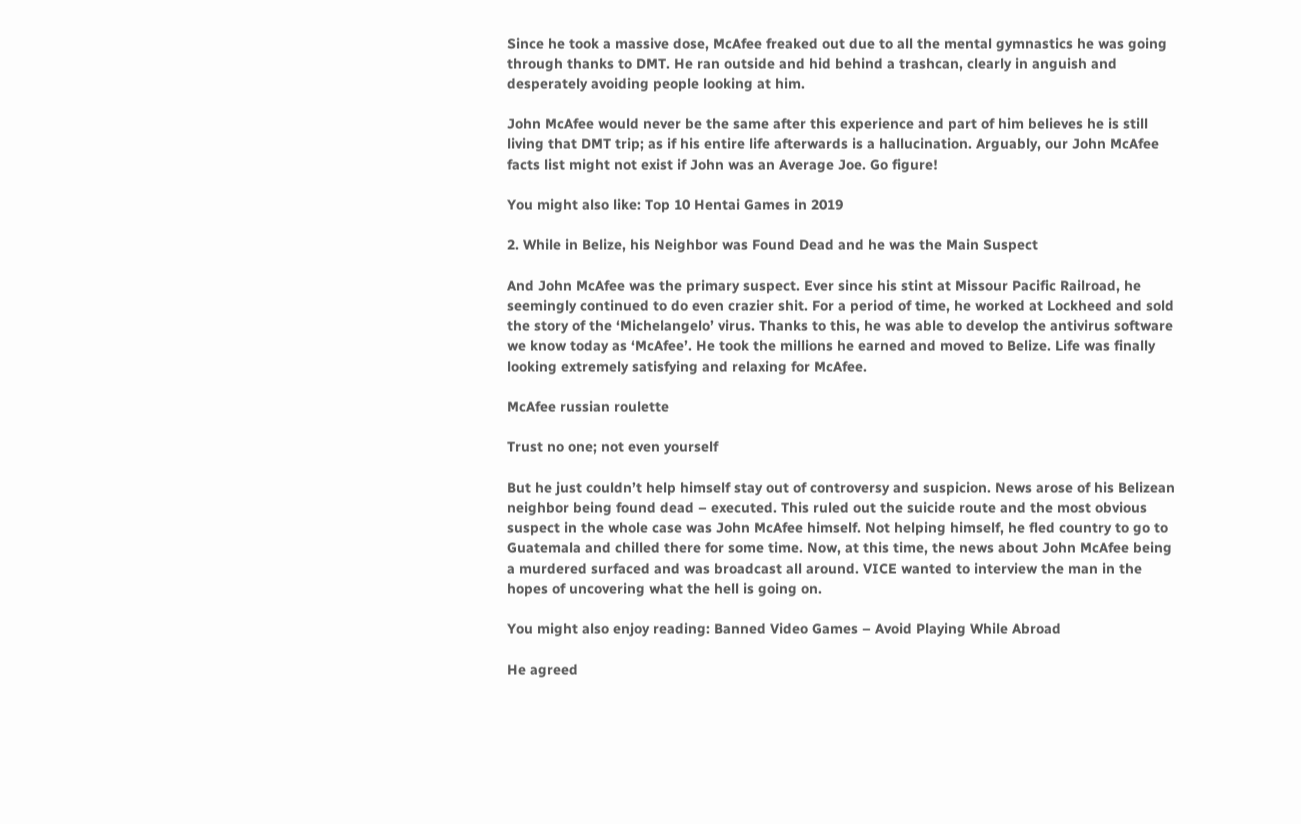Since he took a massive dose, McAfee freaked out due to all the mental gymnastics he was going through thanks to DMT. He ran outside and hid behind a trashcan, clearly in anguish and desperately avoiding people looking at him.

John McAfee would never be the same after this experience and part of him believes he is still living that DMT trip; as if his entire life afterwards is a hallucination. Arguably, our John McAfee facts list might not exist if John was an Average Joe. Go figure!

You might also like: Top 10 Hentai Games in 2019

2. While in Belize, his Neighbor was Found Dead and he was the Main Suspect

And John McAfee was the primary suspect. Ever since his stint at Missour Pacific Railroad, he seemingly continued to do even crazier shit. For a period of time, he worked at Lockheed and sold the story of the ‘Michelangelo’ virus. Thanks to this, he was able to develop the antivirus software we know today as ‘McAfee’. He took the millions he earned and moved to Belize. Life was finally looking extremely satisfying and relaxing for McAfee.

McAfee russian roulette

Trust no one; not even yourself

But he just couldn’t help himself stay out of controversy and suspicion. News arose of his Belizean neighbor being found dead – executed. This ruled out the suicide route and the most obvious suspect in the whole case was John McAfee himself. Not helping himself, he fled country to go to Guatemala and chilled there for some time. Now, at this time, the news about John McAfee being a murdered surfaced and was broadcast all around. VICE wanted to interview the man in the hopes of uncovering what the hell is going on.

You might also enjoy reading: Banned Video Games – Avoid Playing While Abroad

He agreed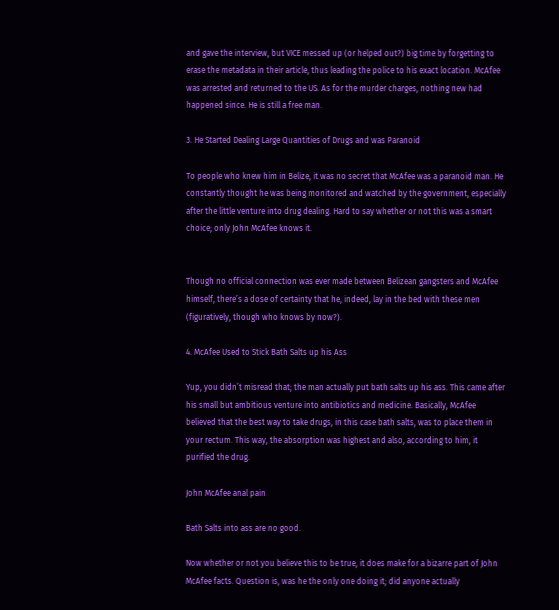and gave the interview, but VICE messed up (or helped out?) big time by forgetting to erase the metadata in their article, thus leading the police to his exact location. McAfee was arrested and returned to the US. As for the murder charges, nothing new had happened since. He is still a free man.

3. He Started Dealing Large Quantities of Drugs and was Paranoid

To people who knew him in Belize, it was no secret that McAfee was a paranoid man. He constantly thought he was being monitored and watched by the government, especially after the little venture into drug dealing. Hard to say whether or not this was a smart choice; only John McAfee knows it.


Though no official connection was ever made between Belizean gangsters and McAfee himself, there’s a dose of certainty that he, indeed, lay in the bed with these men (figuratively, though who knows by now?).

4. McAfee Used to Stick Bath Salts up his Ass

Yup, you didn’t misread that; the man actually put bath salts up his ass. This came after his small but ambitious venture into antibiotics and medicine. Basically, McAfee believed that the best way to take drugs, in this case bath salts, was to place them in your rectum. This way, the absorption was highest and also, according to him, it purified the drug.

John McAfee anal pain

Bath Salts into ass are no good.

Now whether or not you believe this to be true, it does make for a bizarre part of John McAfee facts. Question is, was he the only one doing it; did anyone actually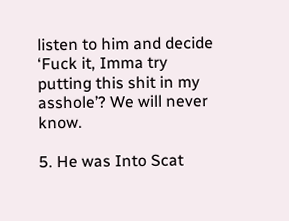listen to him and decide ‘Fuck it, Imma try putting this shit in my asshole’? We will never know.

5. He was Into Scat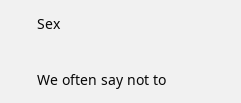Sex

We often say not to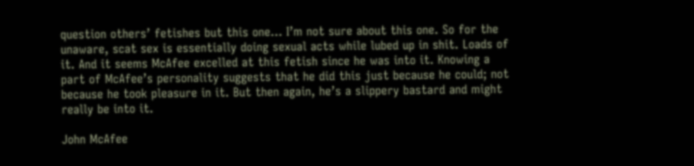question others’ fetishes but this one… I’m not sure about this one. So for the unaware, scat sex is essentially doing sexual acts while lubed up in shit. Loads of it. And it seems McAfee excelled at this fetish since he was into it. Knowing a part of McAfee’s personality suggests that he did this just because he could; not because he took pleasure in it. But then again, he’s a slippery bastard and might really be into it.

John McAfee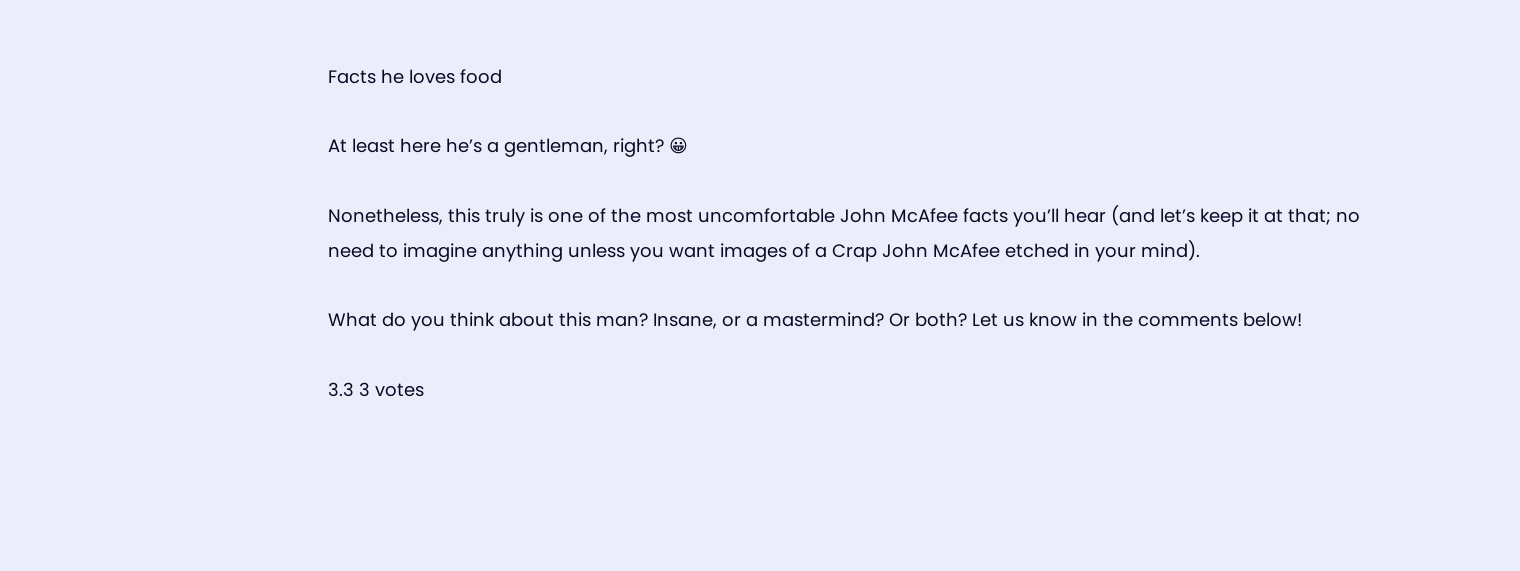Facts he loves food

At least here he’s a gentleman, right? 😀

Nonetheless, this truly is one of the most uncomfortable John McAfee facts you’ll hear (and let’s keep it at that; no need to imagine anything unless you want images of a Crap John McAfee etched in your mind).

What do you think about this man? Insane, or a mastermind? Or both? Let us know in the comments below!

3.3 3 votes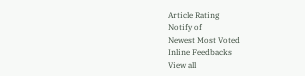Article Rating
Notify of
Newest Most Voted
Inline Feedbacks
View all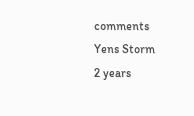comments
Yens Storm
2 years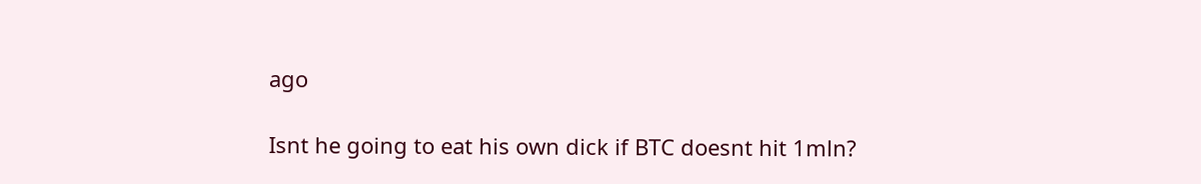ago

Isnt he going to eat his own dick if BTC doesnt hit 1mln?